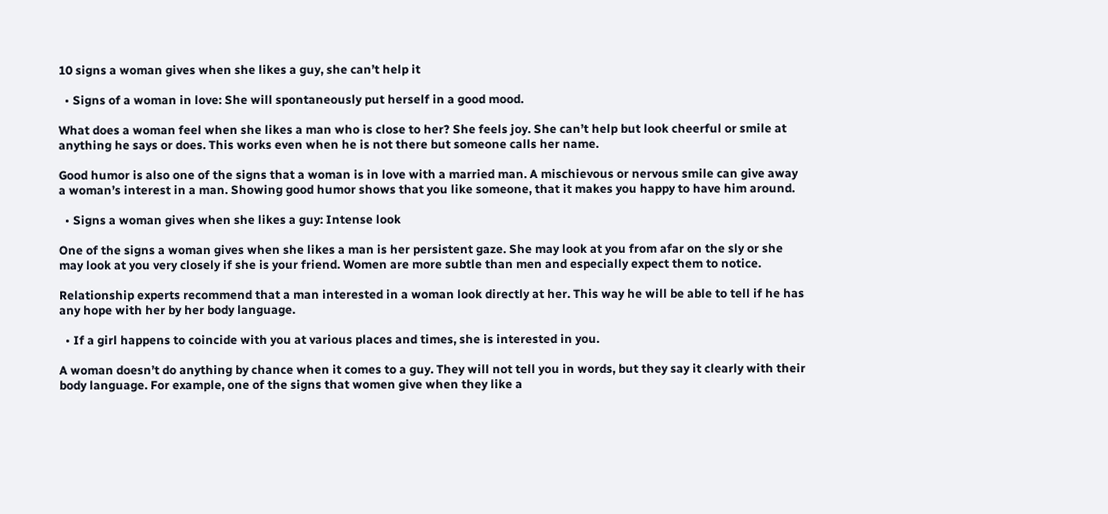10 signs a woman gives when she likes a guy, she can’t help it

  • Signs of a woman in love: She will spontaneously put herself in a good mood.

What does a woman feel when she likes a man who is close to her? She feels joy. She can’t help but look cheerful or smile at anything he says or does. This works even when he is not there but someone calls her name.

Good humor is also one of the signs that a woman is in love with a married man. A mischievous or nervous smile can give away a woman’s interest in a man. Showing good humor shows that you like someone, that it makes you happy to have him around.

  • Signs a woman gives when she likes a guy: Intense look

One of the signs a woman gives when she likes a man is her persistent gaze. She may look at you from afar on the sly or she may look at you very closely if she is your friend. Women are more subtle than men and especially expect them to notice.

Relationship experts recommend that a man interested in a woman look directly at her. This way he will be able to tell if he has any hope with her by her body language.

  • If a girl happens to coincide with you at various places and times, she is interested in you.

A woman doesn’t do anything by chance when it comes to a guy. They will not tell you in words, but they say it clearly with their body language. For example, one of the signs that women give when they like a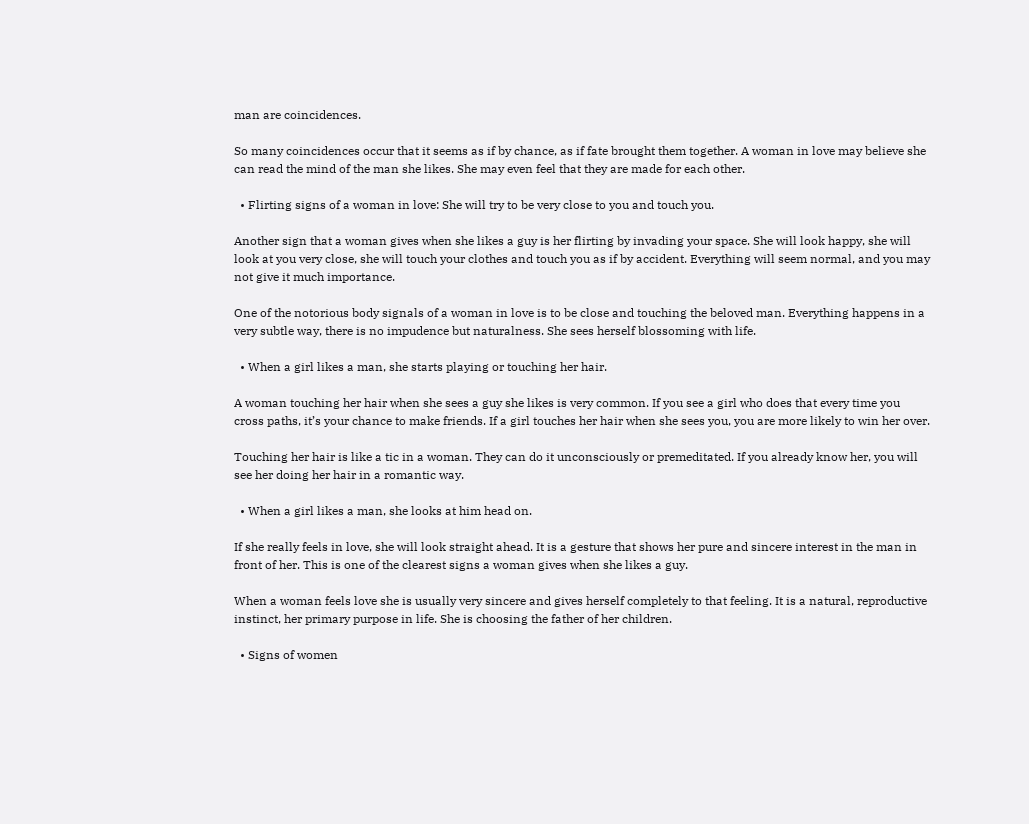man are coincidences.

So many coincidences occur that it seems as if by chance, as if fate brought them together. A woman in love may believe she can read the mind of the man she likes. She may even feel that they are made for each other.

  • Flirting signs of a woman in love: She will try to be very close to you and touch you.

Another sign that a woman gives when she likes a guy is her flirting by invading your space. She will look happy, she will look at you very close, she will touch your clothes and touch you as if by accident. Everything will seem normal, and you may not give it much importance.

One of the notorious body signals of a woman in love is to be close and touching the beloved man. Everything happens in a very subtle way, there is no impudence but naturalness. She sees herself blossoming with life.

  • When a girl likes a man, she starts playing or touching her hair.

A woman touching her hair when she sees a guy she likes is very common. If you see a girl who does that every time you cross paths, it’s your chance to make friends. If a girl touches her hair when she sees you, you are more likely to win her over.

Touching her hair is like a tic in a woman. They can do it unconsciously or premeditated. If you already know her, you will see her doing her hair in a romantic way.

  • When a girl likes a man, she looks at him head on.

If she really feels in love, she will look straight ahead. It is a gesture that shows her pure and sincere interest in the man in front of her. This is one of the clearest signs a woman gives when she likes a guy.

When a woman feels love she is usually very sincere and gives herself completely to that feeling. It is a natural, reproductive instinct, her primary purpose in life. She is choosing the father of her children.

  • Signs of women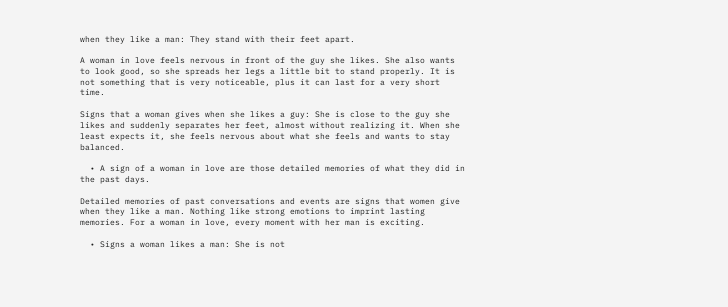when they like a man: They stand with their feet apart.

A woman in love feels nervous in front of the guy she likes. She also wants to look good, so she spreads her legs a little bit to stand properly. It is not something that is very noticeable, plus it can last for a very short time.

Signs that a woman gives when she likes a guy: She is close to the guy she likes and suddenly separates her feet, almost without realizing it. When she least expects it, she feels nervous about what she feels and wants to stay balanced.

  • A sign of a woman in love are those detailed memories of what they did in the past days.

Detailed memories of past conversations and events are signs that women give when they like a man. Nothing like strong emotions to imprint lasting memories. For a woman in love, every moment with her man is exciting.

  • Signs a woman likes a man: She is not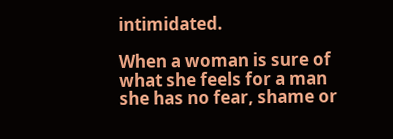intimidated.

When a woman is sure of what she feels for a man she has no fear, shame or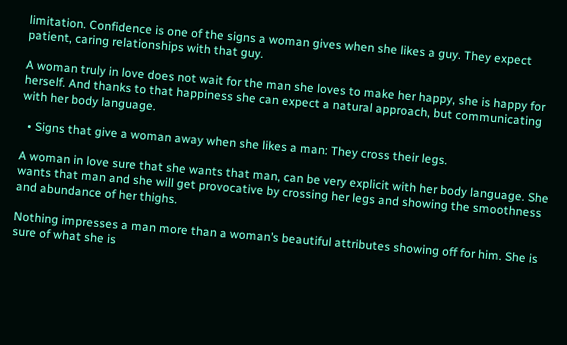limitation. Confidence is one of the signs a woman gives when she likes a guy. They expect patient, caring relationships with that guy.

A woman truly in love does not wait for the man she loves to make her happy, she is happy for herself. And thanks to that happiness she can expect a natural approach, but communicating with her body language.

  • Signs that give a woman away when she likes a man: They cross their legs.

A woman in love sure that she wants that man, can be very explicit with her body language. She wants that man and she will get provocative by crossing her legs and showing the smoothness and abundance of her thighs.

Nothing impresses a man more than a woman’s beautiful attributes showing off for him. She is sure of what she is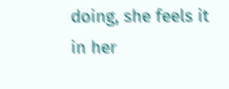doing, she feels it in her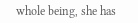whole being, she has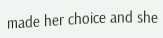made her choice and she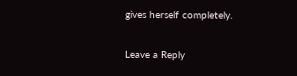gives herself completely.

Leave a Reply